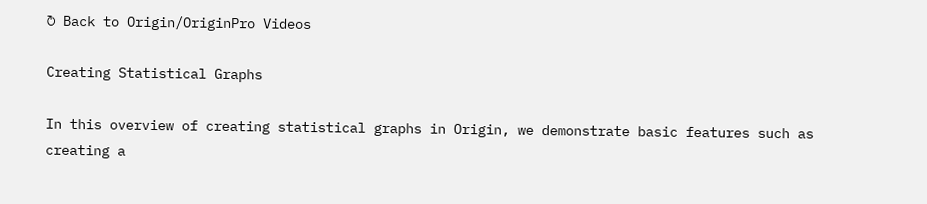↻ Back to Origin/OriginPro Videos

Creating Statistical Graphs

In this overview of creating statistical graphs in Origin, we demonstrate basic features such as creating a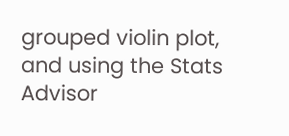grouped violin plot, and using the Stats Advisor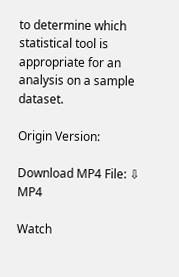to determine which statistical tool is appropriate for an analysis on a sample dataset.

Origin Version:

Download MP4 File: ⇩ MP4

Watch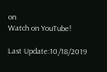on
Watch on YouTube!

Last Update:10/18/2019